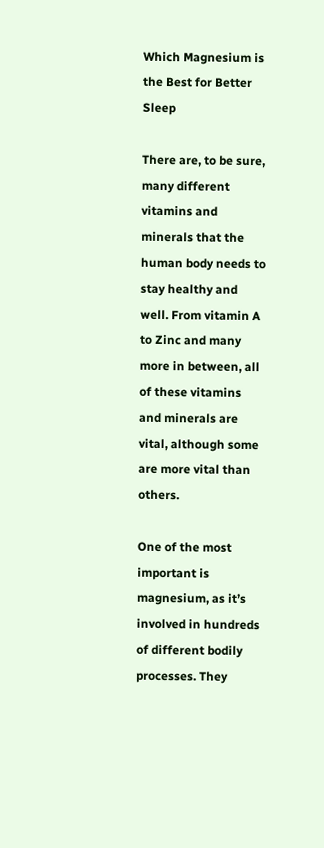Which Magnesium is the Best for Better Sleep

There are, to be sure, many different vitamins and minerals that the human body needs to stay healthy and well. From vitamin A to Zinc and many more in between, all of these vitamins and minerals are vital, although some are more vital than others.

One of the most important is magnesium, as it’s involved in hundreds of different bodily processes. They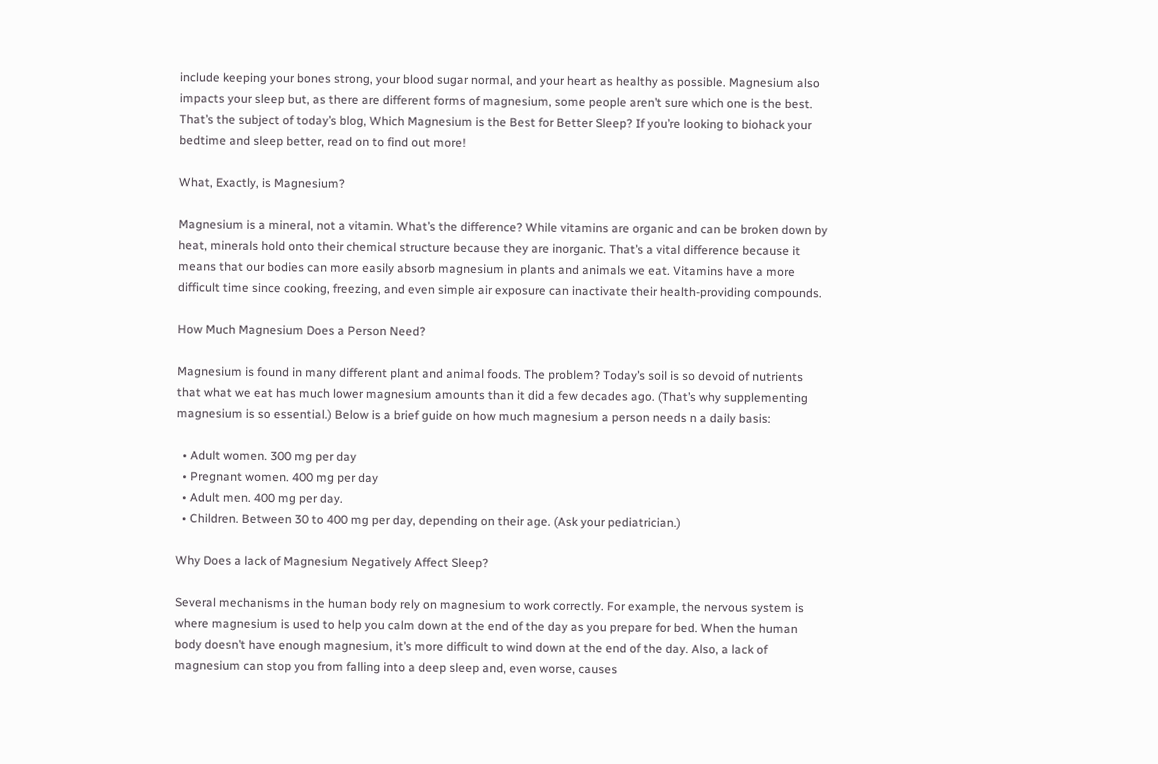include keeping your bones strong, your blood sugar normal, and your heart as healthy as possible. Magnesium also impacts your sleep but, as there are different forms of magnesium, some people aren’t sure which one is the best. That’s the subject of today’s blog, Which Magnesium is the Best for Better Sleep? If you’re looking to biohack your bedtime and sleep better, read on to find out more!

What, Exactly, is Magnesium?

Magnesium is a mineral, not a vitamin. What’s the difference? While vitamins are organic and can be broken down by heat, minerals hold onto their chemical structure because they are inorganic. That’s a vital difference because it means that our bodies can more easily absorb magnesium in plants and animals we eat. Vitamins have a more difficult time since cooking, freezing, and even simple air exposure can inactivate their health-providing compounds.

How Much Magnesium Does a Person Need?

Magnesium is found in many different plant and animal foods. The problem? Today’s soil is so devoid of nutrients that what we eat has much lower magnesium amounts than it did a few decades ago. (That’s why supplementing magnesium is so essential.) Below is a brief guide on how much magnesium a person needs n a daily basis:

  • Adult women. 300 mg per day
  • Pregnant women. 400 mg per day
  • Adult men. 400 mg per day.
  • Children. Between 30 to 400 mg per day, depending on their age. (Ask your pediatrician.)

Why Does a lack of Magnesium Negatively Affect Sleep?

Several mechanisms in the human body rely on magnesium to work correctly. For example, the nervous system is where magnesium is used to help you calm down at the end of the day as you prepare for bed. When the human body doesn’t have enough magnesium, it’s more difficult to wind down at the end of the day. Also, a lack of magnesium can stop you from falling into a deep sleep and, even worse, causes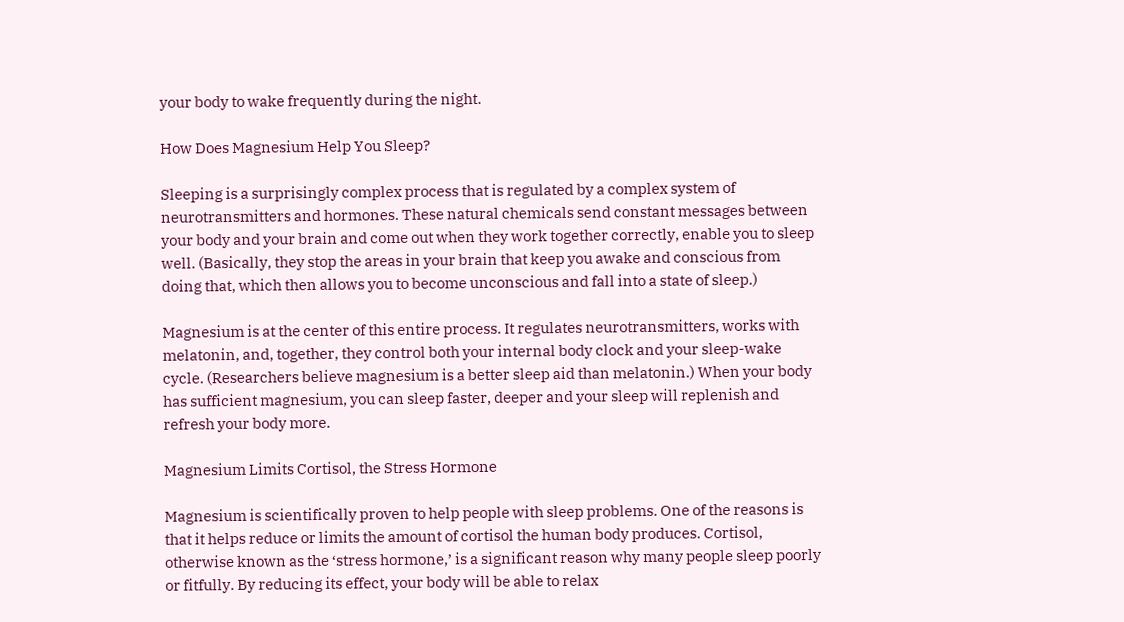your body to wake frequently during the night.

How Does Magnesium Help You Sleep?

Sleeping is a surprisingly complex process that is regulated by a complex system of neurotransmitters and hormones. These natural chemicals send constant messages between your body and your brain and come out when they work together correctly, enable you to sleep well. (Basically, they stop the areas in your brain that keep you awake and conscious from doing that, which then allows you to become unconscious and fall into a state of sleep.)

Magnesium is at the center of this entire process. It regulates neurotransmitters, works with melatonin, and, together, they control both your internal body clock and your sleep-wake cycle. (Researchers believe magnesium is a better sleep aid than melatonin.) When your body has sufficient magnesium, you can sleep faster, deeper and your sleep will replenish and refresh your body more.

Magnesium Limits Cortisol, the Stress Hormone

Magnesium is scientifically proven to help people with sleep problems. One of the reasons is that it helps reduce or limits the amount of cortisol the human body produces. Cortisol, otherwise known as the ‘stress hormone,’ is a significant reason why many people sleep poorly or fitfully. By reducing its effect, your body will be able to relax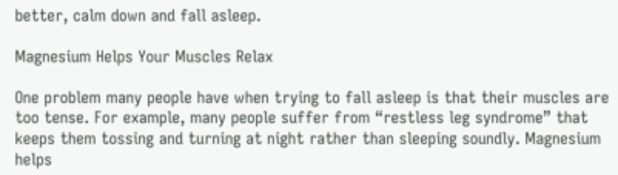better, calm down and fall asleep.

Magnesium Helps Your Muscles Relax

One problem many people have when trying to fall asleep is that their muscles are too tense. For example, many people suffer from “restless leg syndrome” that keeps them tossing and turning at night rather than sleeping soundly. Magnesium helps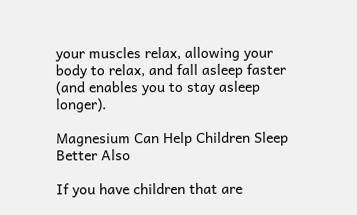your muscles relax, allowing your body to relax, and fall asleep faster (and enables you to stay asleep longer).

Magnesium Can Help Children Sleep Better Also

If you have children that are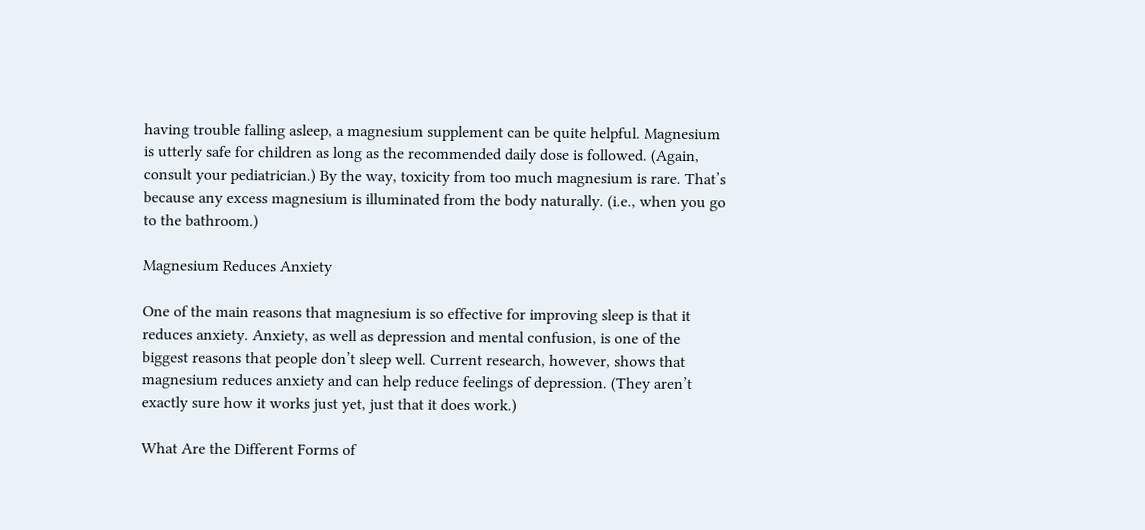having trouble falling asleep, a magnesium supplement can be quite helpful. Magnesium is utterly safe for children as long as the recommended daily dose is followed. (Again, consult your pediatrician.) By the way, toxicity from too much magnesium is rare. That’s because any excess magnesium is illuminated from the body naturally. (i.e., when you go to the bathroom.)

Magnesium Reduces Anxiety

One of the main reasons that magnesium is so effective for improving sleep is that it reduces anxiety. Anxiety, as well as depression and mental confusion, is one of the biggest reasons that people don’t sleep well. Current research, however, shows that magnesium reduces anxiety and can help reduce feelings of depression. (They aren’t exactly sure how it works just yet, just that it does work.)

What Are the Different Forms of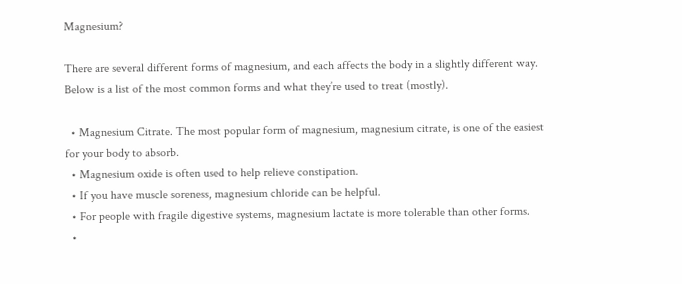Magnesium?

There are several different forms of magnesium, and each affects the body in a slightly different way. Below is a list of the most common forms and what they’re used to treat (mostly).

  • Magnesium Citrate. The most popular form of magnesium, magnesium citrate, is one of the easiest for your body to absorb.
  • Magnesium oxide is often used to help relieve constipation.
  • If you have muscle soreness, magnesium chloride can be helpful.
  • For people with fragile digestive systems, magnesium lactate is more tolerable than other forms.
  •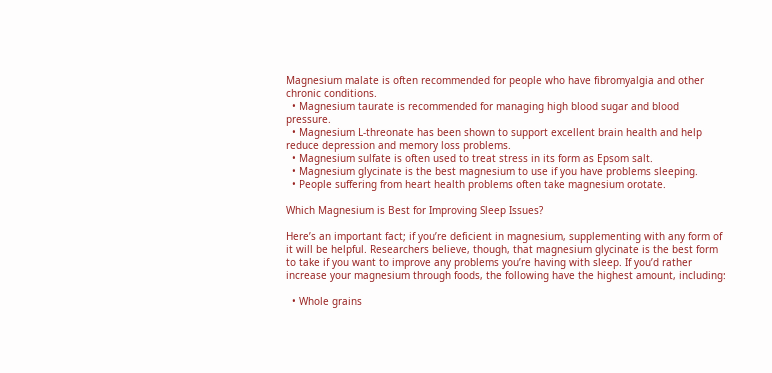Magnesium malate is often recommended for people who have fibromyalgia and other chronic conditions.
  • Magnesium taurate is recommended for managing high blood sugar and blood pressure.
  • Magnesium L-threonate has been shown to support excellent brain health and help reduce depression and memory loss problems.
  • Magnesium sulfate is often used to treat stress in its form as Epsom salt.
  • Magnesium glycinate is the best magnesium to use if you have problems sleeping.
  • People suffering from heart health problems often take magnesium orotate.

Which Magnesium is Best for Improving Sleep Issues?

Here’s an important fact; if you’re deficient in magnesium, supplementing with any form of it will be helpful. Researchers believe, though, that magnesium glycinate is the best form to take if you want to improve any problems you’re having with sleep. If you’d rather increase your magnesium through foods, the following have the highest amount, including:

  • Whole grains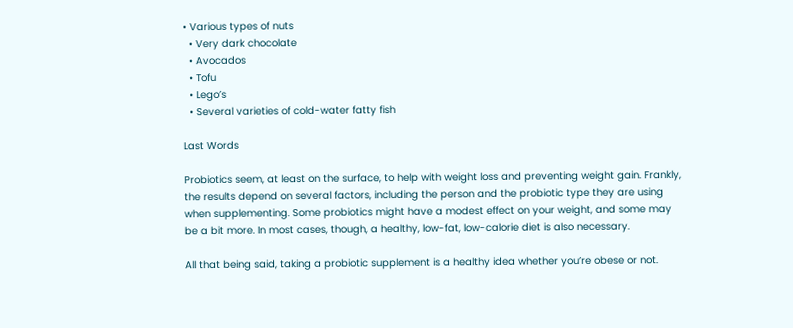• Various types of nuts
  • Very dark chocolate
  • Avocados
  • Tofu
  • Lego’s
  • Several varieties of cold-water fatty fish

Last Words

Probiotics seem, at least on the surface, to help with weight loss and preventing weight gain. Frankly, the results depend on several factors, including the person and the probiotic type they are using when supplementing. Some probiotics might have a modest effect on your weight, and some may be a bit more. In most cases, though, a healthy, low-fat, low-calorie diet is also necessary.

All that being said, taking a probiotic supplement is a healthy idea whether you’re obese or not.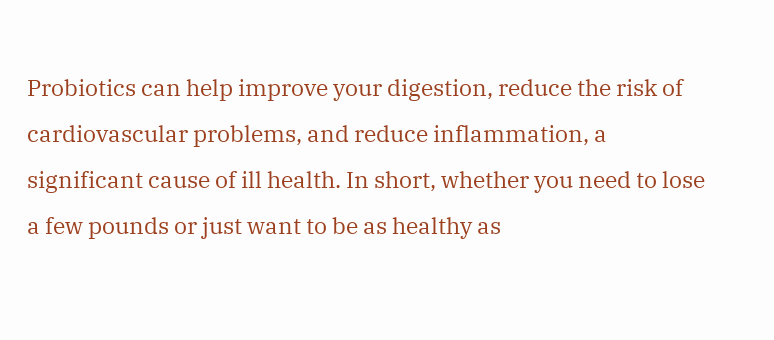Probiotics can help improve your digestion, reduce the risk of cardiovascular problems, and reduce inflammation, a significant cause of ill health. In short, whether you need to lose a few pounds or just want to be as healthy as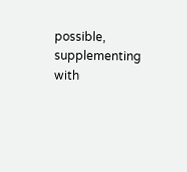possible, supplementing with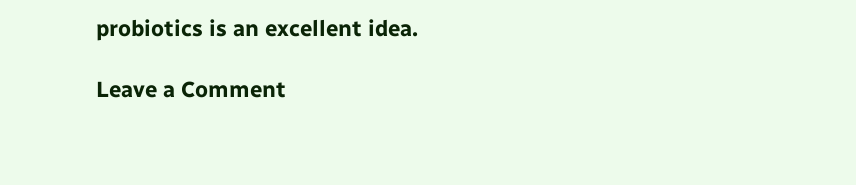probiotics is an excellent idea.

Leave a Comment